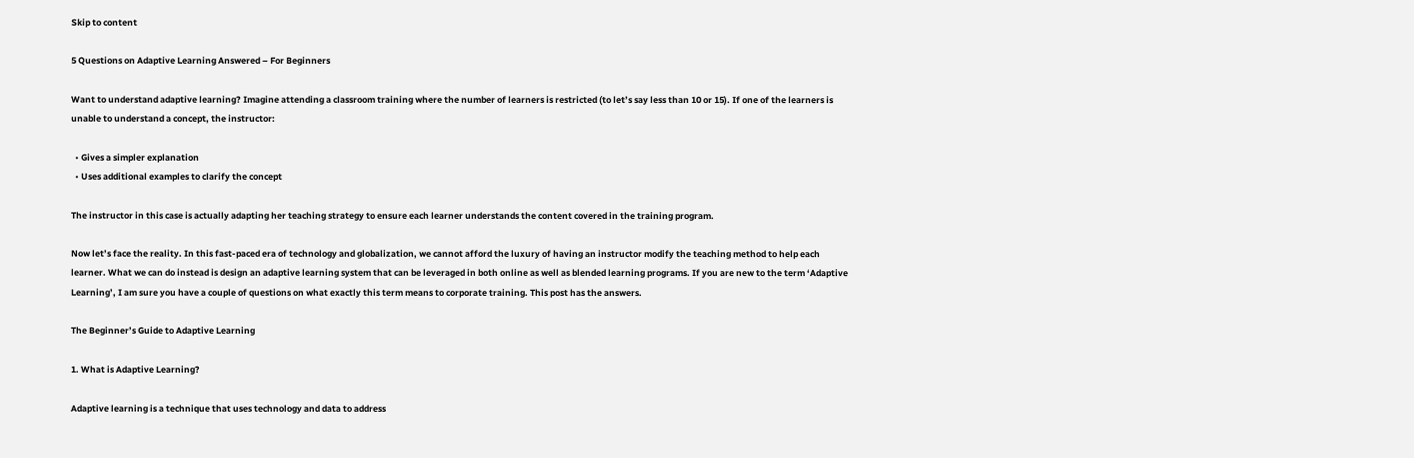Skip to content

5 Questions on Adaptive Learning Answered – For Beginners

Want to understand adaptive learning? Imagine attending a classroom training where the number of learners is restricted (to let’s say less than 10 or 15). If one of the learners is unable to understand a concept, the instructor:

  • Gives a simpler explanation
  • Uses additional examples to clarify the concept

The instructor in this case is actually adapting her teaching strategy to ensure each learner understands the content covered in the training program.

Now let’s face the reality. In this fast-paced era of technology and globalization, we cannot afford the luxury of having an instructor modify the teaching method to help each learner. What we can do instead is design an adaptive learning system that can be leveraged in both online as well as blended learning programs. If you are new to the term ‘Adaptive Learning’, I am sure you have a couple of questions on what exactly this term means to corporate training. This post has the answers.

The Beginner’s Guide to Adaptive Learning

1. What is Adaptive Learning?

Adaptive learning is a technique that uses technology and data to address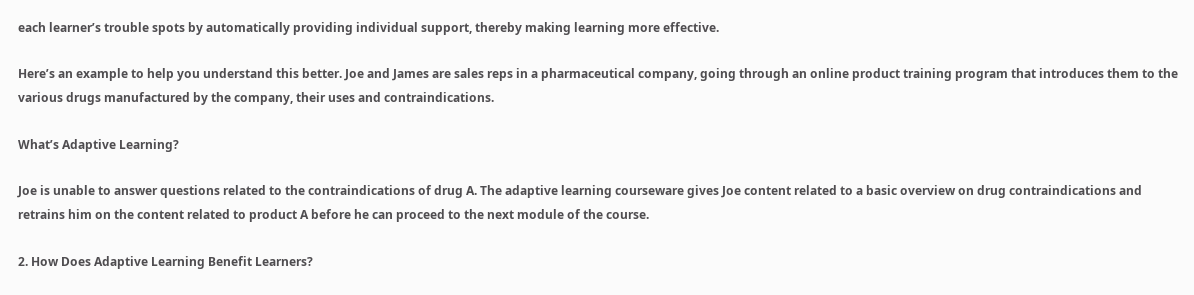each learner’s trouble spots by automatically providing individual support, thereby making learning more effective.

Here’s an example to help you understand this better. Joe and James are sales reps in a pharmaceutical company, going through an online product training program that introduces them to the various drugs manufactured by the company, their uses and contraindications.

What’s Adaptive Learning?

Joe is unable to answer questions related to the contraindications of drug A. The adaptive learning courseware gives Joe content related to a basic overview on drug contraindications and retrains him on the content related to product A before he can proceed to the next module of the course.

2. How Does Adaptive Learning Benefit Learners?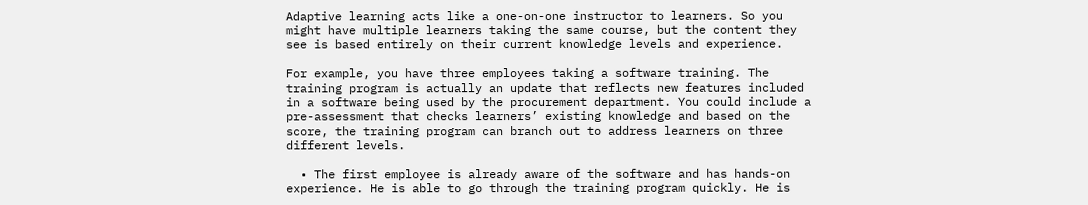Adaptive learning acts like a one-on-one instructor to learners. So you might have multiple learners taking the same course, but the content they see is based entirely on their current knowledge levels and experience.

For example, you have three employees taking a software training. The training program is actually an update that reflects new features included in a software being used by the procurement department. You could include a pre-assessment that checks learners’ existing knowledge and based on the score, the training program can branch out to address learners on three different levels.

  • The first employee is already aware of the software and has hands-on experience. He is able to go through the training program quickly. He is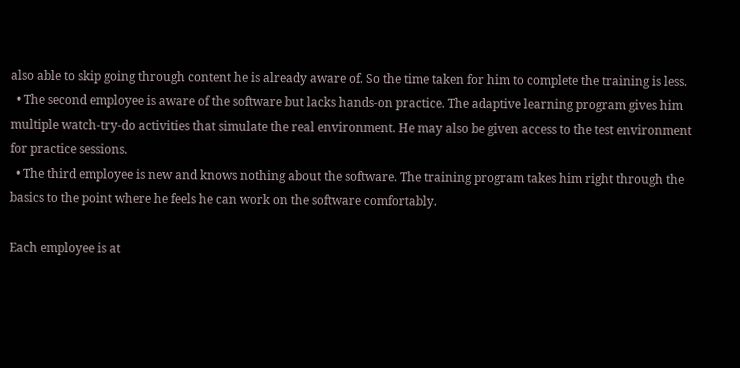also able to skip going through content he is already aware of. So the time taken for him to complete the training is less.
  • The second employee is aware of the software but lacks hands-on practice. The adaptive learning program gives him multiple watch-try-do activities that simulate the real environment. He may also be given access to the test environment for practice sessions.
  • The third employee is new and knows nothing about the software. The training program takes him right through the basics to the point where he feels he can work on the software comfortably.

Each employee is at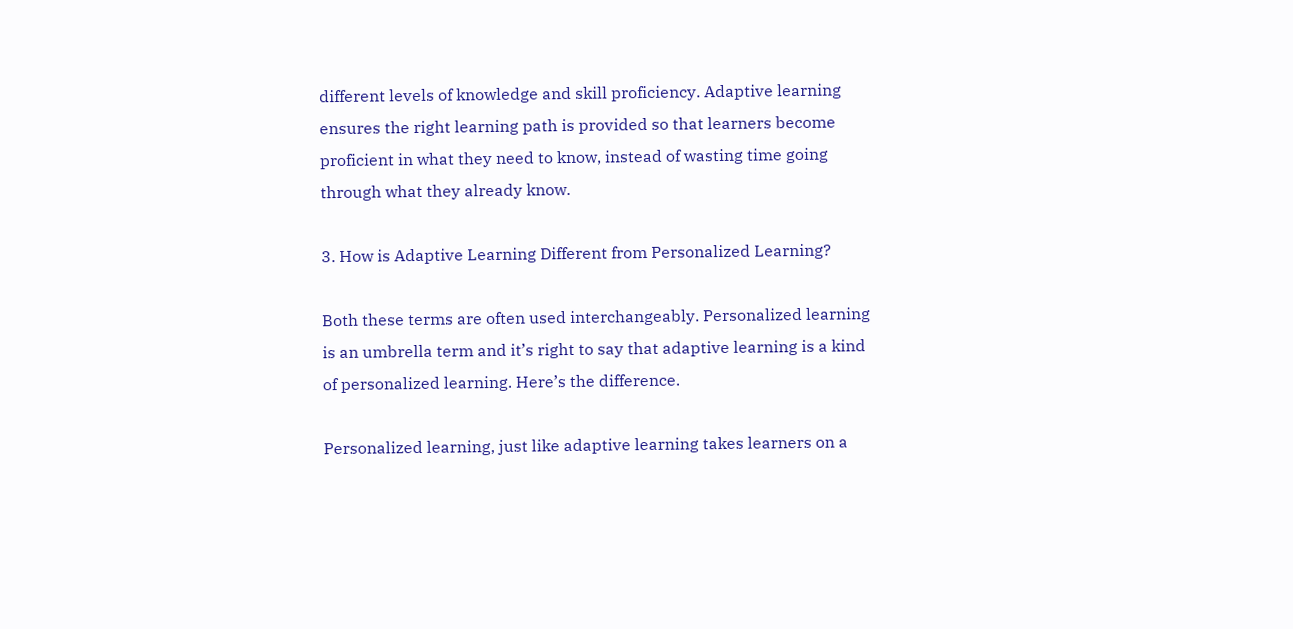different levels of knowledge and skill proficiency. Adaptive learning ensures the right learning path is provided so that learners become proficient in what they need to know, instead of wasting time going through what they already know.

3. How is Adaptive Learning Different from Personalized Learning?

Both these terms are often used interchangeably. Personalized learning is an umbrella term and it’s right to say that adaptive learning is a kind of personalized learning. Here’s the difference.

Personalized learning, just like adaptive learning takes learners on a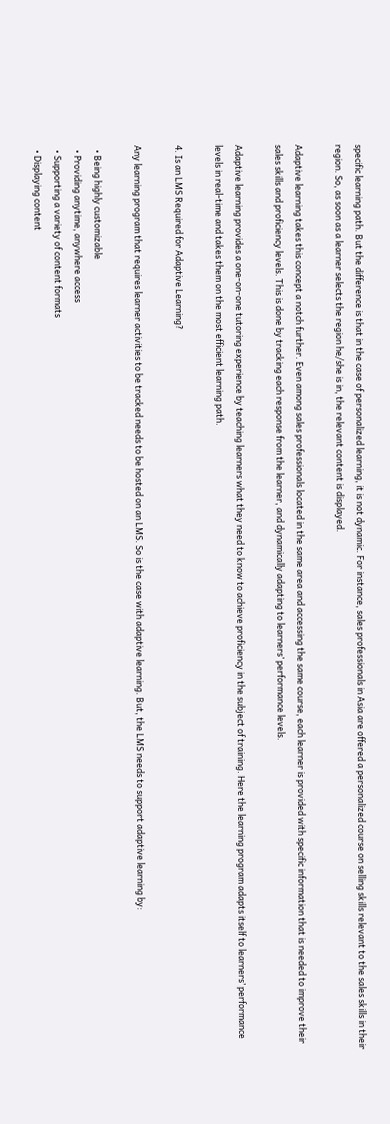specific learning path. But the difference is that in the case of personalized learning, it is not dynamic. For instance, sales professionals in Asia are offered a personalized course on selling skills relevant to the sales skills in their region. So, as soon as a learner selects the region he/she is in, the relevant content is displayed.

Adaptive learning takes this concept a notch further. Even among sales professionals located in the same area and accessing the same course, each learner is provided with specific information that is needed to improve their sales skills and proficiency levels. This is done by tracking each response from the learner, and dynamically adapting to learners’ performance levels.

Adaptive learning provides a one-on-one tutoring experience by teaching learners what they need to know to achieve proficiency in the subject of training. Here the learning program adapts itself to learners’ performance levels in real-time and takes them on the most efficient learning path.

4. Is an LMS Required for Adaptive Learning?

Any learning program that requires learner activities to be tracked needs to be hosted on an LMS. So is the case with adaptive learning. But, the LMS needs to support adaptive learning by:

  • Being highly customizable
  • Providing anytime, anywhere access
  • Supporting a variety of content formats
  • Displaying content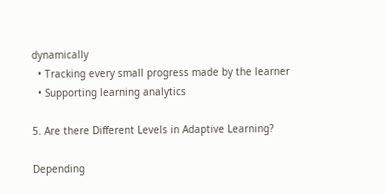dynamically
  • Tracking every small progress made by the learner
  • Supporting learning analytics

5. Are there Different Levels in Adaptive Learning?

Depending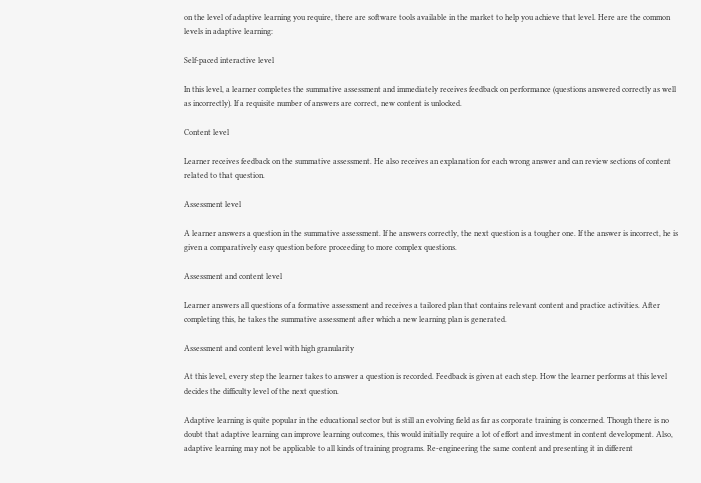on the level of adaptive learning you require, there are software tools available in the market to help you achieve that level. Here are the common levels in adaptive learning:

Self-paced interactive level

In this level, a learner completes the summative assessment and immediately receives feedback on performance (questions answered correctly as well as incorrectly). If a requisite number of answers are correct, new content is unlocked.

Content level

Learner receives feedback on the summative assessment. He also receives an explanation for each wrong answer and can review sections of content related to that question.

Assessment level

A learner answers a question in the summative assessment. If he answers correctly, the next question is a tougher one. If the answer is incorrect, he is given a comparatively easy question before proceeding to more complex questions.

Assessment and content level

Learner answers all questions of a formative assessment and receives a tailored plan that contains relevant content and practice activities. After completing this, he takes the summative assessment after which a new learning plan is generated.

Assessment and content level with high granularity

At this level, every step the learner takes to answer a question is recorded. Feedback is given at each step. How the learner performs at this level decides the difficulty level of the next question.

Adaptive learning is quite popular in the educational sector but is still an evolving field as far as corporate training is concerned. Though there is no doubt that adaptive learning can improve learning outcomes, this would initially require a lot of effort and investment in content development. Also, adaptive learning may not be applicable to all kinds of training programs. Re-engineering the same content and presenting it in different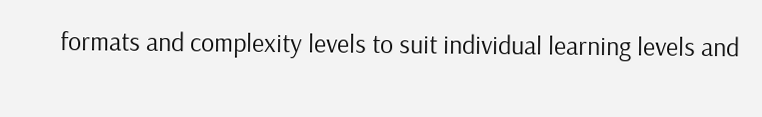formats and complexity levels to suit individual learning levels and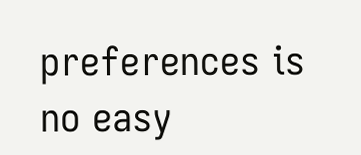preferences is no easy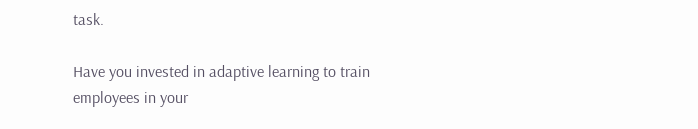task.

Have you invested in adaptive learning to train employees in your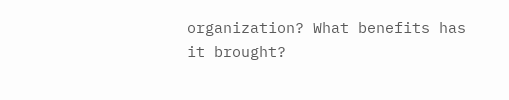organization? What benefits has it brought?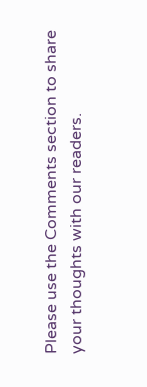Please use the Comments section to share your thoughts with our readers.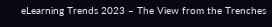eLearning Trends 2023 – The View from the Trenches